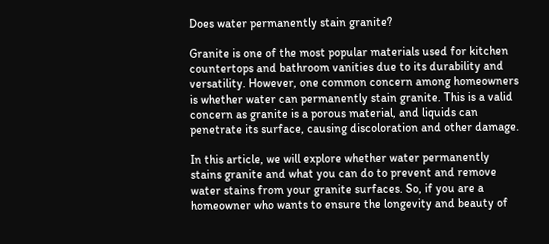Does water permanently stain granite?

Granite is one of the most popular materials used for kitchen countertops and bathroom vanities due to its durability and versatility. However, one common concern among homeowners is whether water can permanently stain granite. This is a valid concern as granite is a porous material, and liquids can penetrate its surface, causing discoloration and other damage.

In this article, we will explore whether water permanently stains granite and what you can do to prevent and remove water stains from your granite surfaces. So, if you are a homeowner who wants to ensure the longevity and beauty of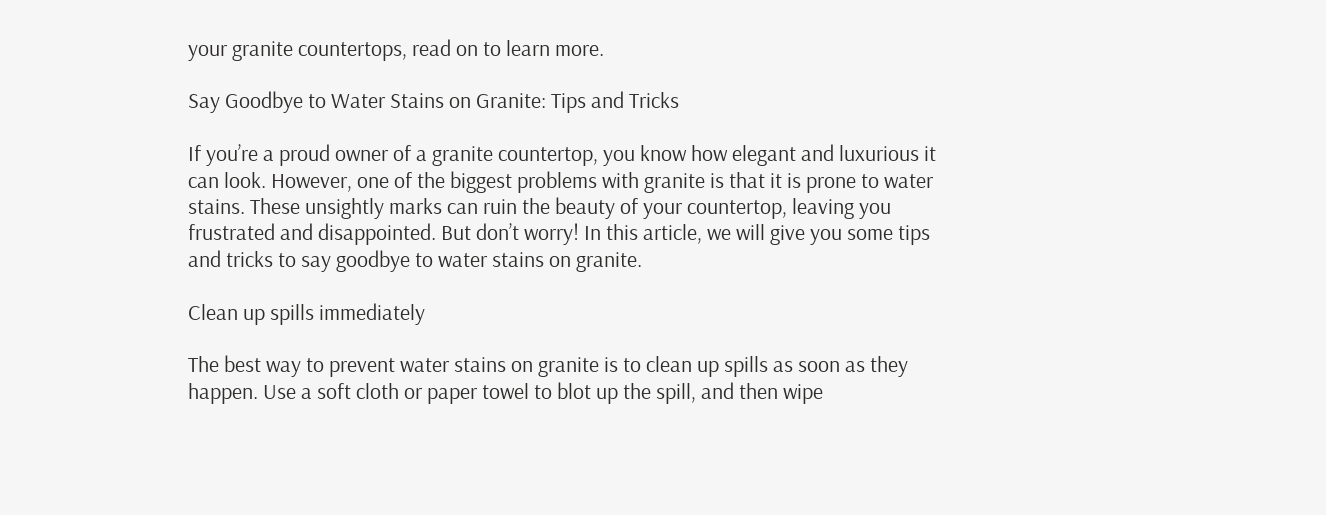your granite countertops, read on to learn more.

Say Goodbye to Water Stains on Granite: Tips and Tricks

If you’re a proud owner of a granite countertop, you know how elegant and luxurious it can look. However, one of the biggest problems with granite is that it is prone to water stains. These unsightly marks can ruin the beauty of your countertop, leaving you frustrated and disappointed. But don’t worry! In this article, we will give you some tips and tricks to say goodbye to water stains on granite.

Clean up spills immediately

The best way to prevent water stains on granite is to clean up spills as soon as they happen. Use a soft cloth or paper towel to blot up the spill, and then wipe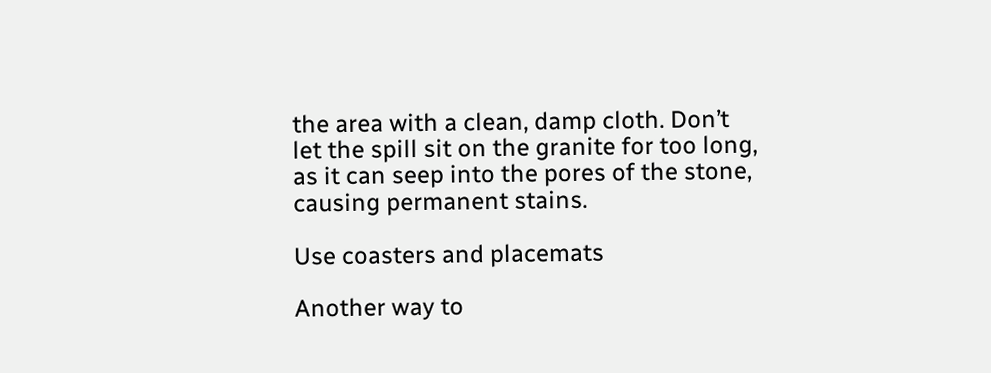the area with a clean, damp cloth. Don’t let the spill sit on the granite for too long, as it can seep into the pores of the stone, causing permanent stains.

Use coasters and placemats

Another way to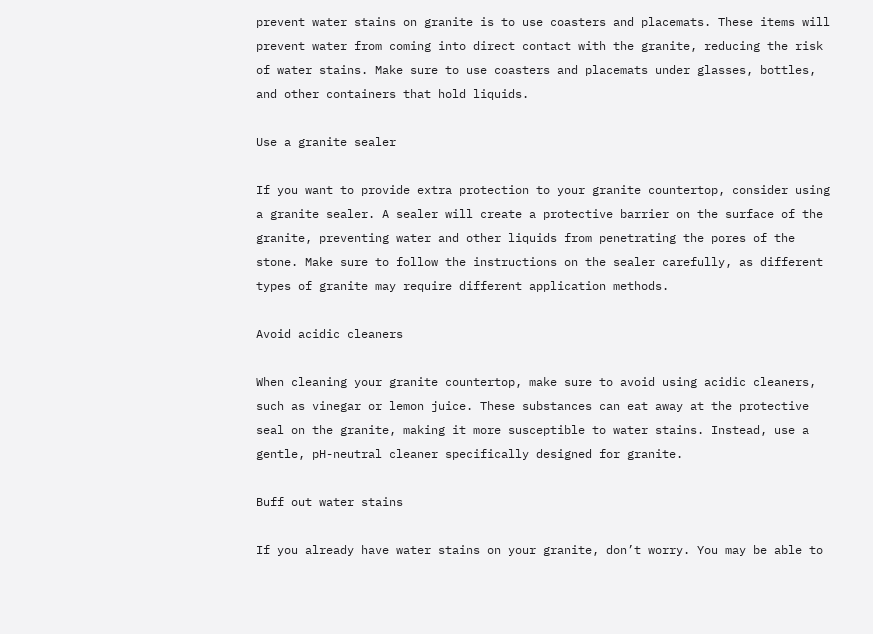prevent water stains on granite is to use coasters and placemats. These items will prevent water from coming into direct contact with the granite, reducing the risk of water stains. Make sure to use coasters and placemats under glasses, bottles, and other containers that hold liquids.

Use a granite sealer

If you want to provide extra protection to your granite countertop, consider using a granite sealer. A sealer will create a protective barrier on the surface of the granite, preventing water and other liquids from penetrating the pores of the stone. Make sure to follow the instructions on the sealer carefully, as different types of granite may require different application methods.

Avoid acidic cleaners

When cleaning your granite countertop, make sure to avoid using acidic cleaners, such as vinegar or lemon juice. These substances can eat away at the protective seal on the granite, making it more susceptible to water stains. Instead, use a gentle, pH-neutral cleaner specifically designed for granite.

Buff out water stains

If you already have water stains on your granite, don’t worry. You may be able to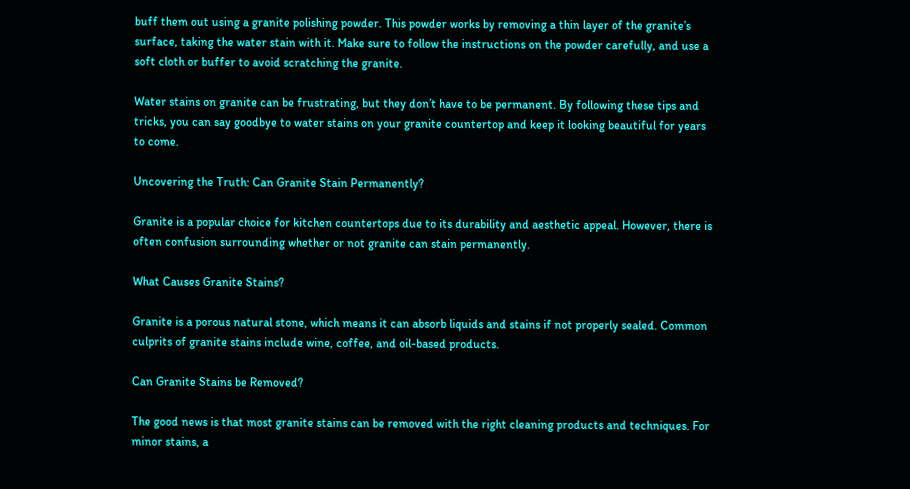buff them out using a granite polishing powder. This powder works by removing a thin layer of the granite’s surface, taking the water stain with it. Make sure to follow the instructions on the powder carefully, and use a soft cloth or buffer to avoid scratching the granite.

Water stains on granite can be frustrating, but they don’t have to be permanent. By following these tips and tricks, you can say goodbye to water stains on your granite countertop and keep it looking beautiful for years to come.

Uncovering the Truth: Can Granite Stain Permanently?

Granite is a popular choice for kitchen countertops due to its durability and aesthetic appeal. However, there is often confusion surrounding whether or not granite can stain permanently.

What Causes Granite Stains?

Granite is a porous natural stone, which means it can absorb liquids and stains if not properly sealed. Common culprits of granite stains include wine, coffee, and oil-based products.

Can Granite Stains be Removed?

The good news is that most granite stains can be removed with the right cleaning products and techniques. For minor stains, a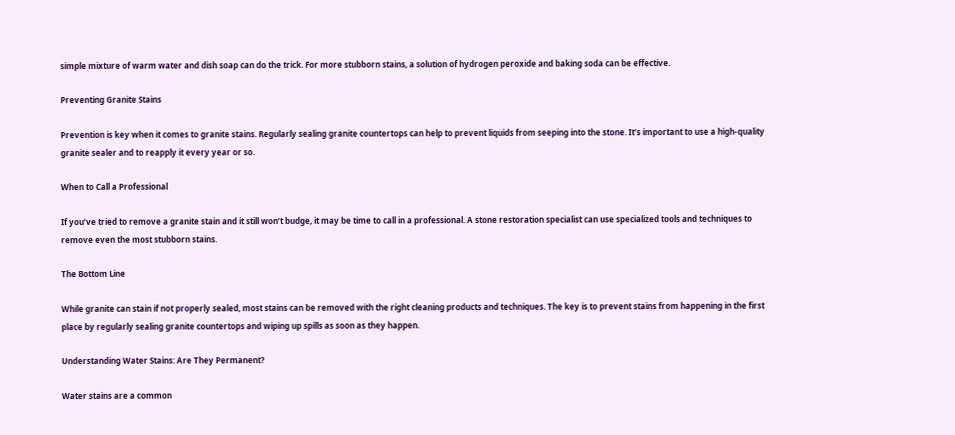simple mixture of warm water and dish soap can do the trick. For more stubborn stains, a solution of hydrogen peroxide and baking soda can be effective.

Preventing Granite Stains

Prevention is key when it comes to granite stains. Regularly sealing granite countertops can help to prevent liquids from seeping into the stone. It’s important to use a high-quality granite sealer and to reapply it every year or so.

When to Call a Professional

If you’ve tried to remove a granite stain and it still won’t budge, it may be time to call in a professional. A stone restoration specialist can use specialized tools and techniques to remove even the most stubborn stains.

The Bottom Line

While granite can stain if not properly sealed, most stains can be removed with the right cleaning products and techniques. The key is to prevent stains from happening in the first place by regularly sealing granite countertops and wiping up spills as soon as they happen.

Understanding Water Stains: Are They Permanent?

Water stains are a common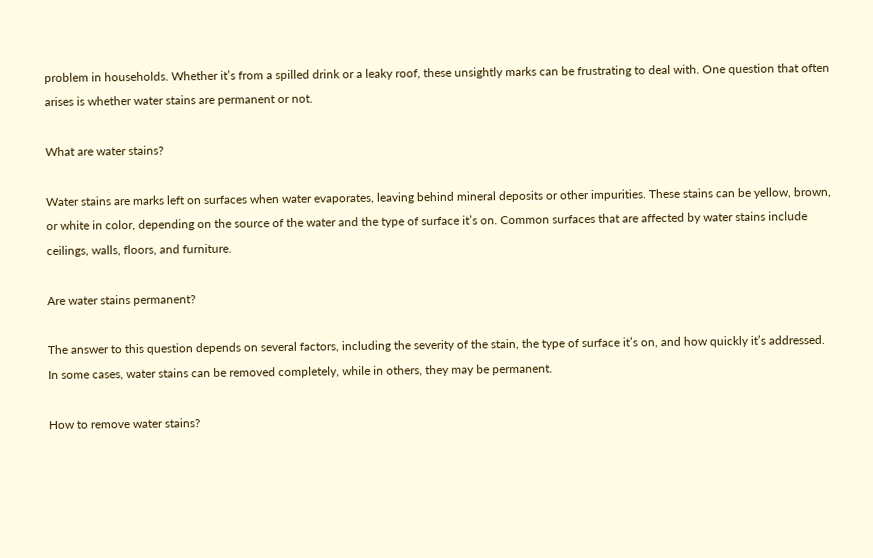problem in households. Whether it’s from a spilled drink or a leaky roof, these unsightly marks can be frustrating to deal with. One question that often arises is whether water stains are permanent or not.

What are water stains?

Water stains are marks left on surfaces when water evaporates, leaving behind mineral deposits or other impurities. These stains can be yellow, brown, or white in color, depending on the source of the water and the type of surface it’s on. Common surfaces that are affected by water stains include ceilings, walls, floors, and furniture.

Are water stains permanent?

The answer to this question depends on several factors, including the severity of the stain, the type of surface it’s on, and how quickly it’s addressed. In some cases, water stains can be removed completely, while in others, they may be permanent.

How to remove water stains?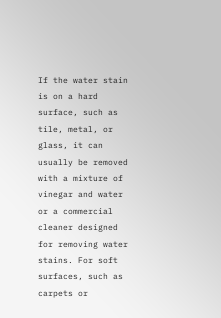If the water stain is on a hard surface, such as tile, metal, or glass, it can usually be removed with a mixture of vinegar and water or a commercial cleaner designed for removing water stains. For soft surfaces, such as carpets or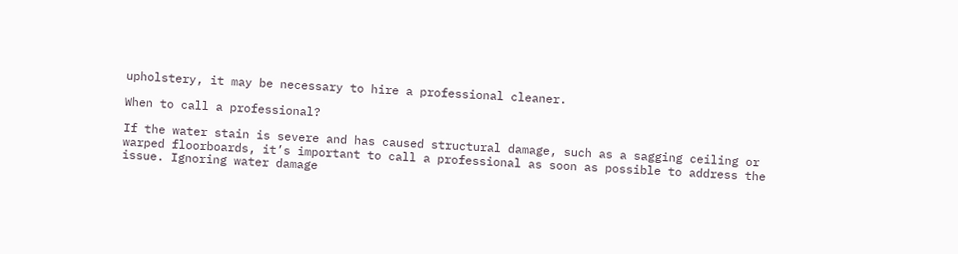upholstery, it may be necessary to hire a professional cleaner.

When to call a professional?

If the water stain is severe and has caused structural damage, such as a sagging ceiling or warped floorboards, it’s important to call a professional as soon as possible to address the issue. Ignoring water damage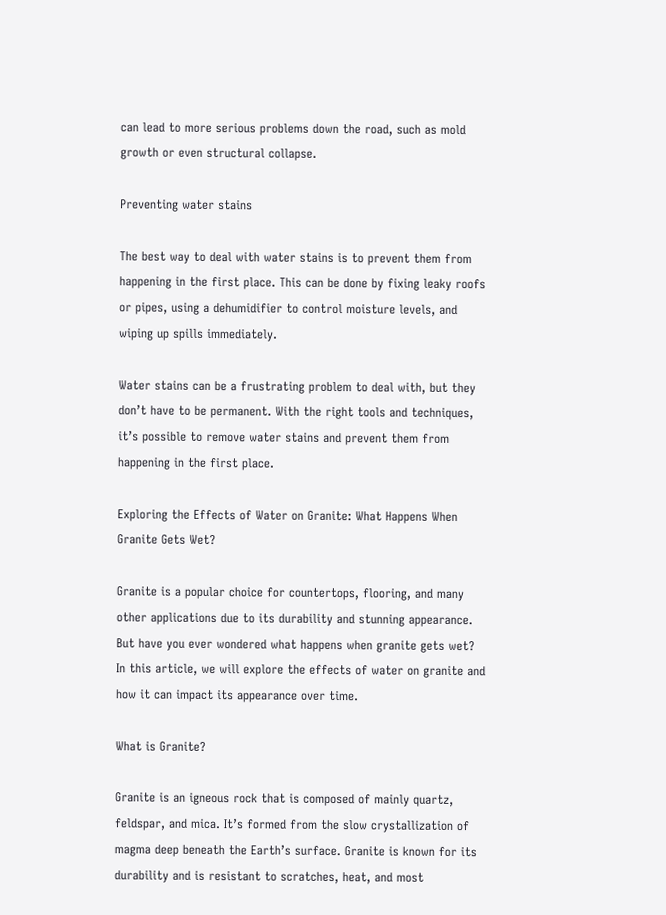can lead to more serious problems down the road, such as mold growth or even structural collapse.

Preventing water stains

The best way to deal with water stains is to prevent them from happening in the first place. This can be done by fixing leaky roofs or pipes, using a dehumidifier to control moisture levels, and wiping up spills immediately.

Water stains can be a frustrating problem to deal with, but they don’t have to be permanent. With the right tools and techniques, it’s possible to remove water stains and prevent them from happening in the first place.

Exploring the Effects of Water on Granite: What Happens When Granite Gets Wet?

Granite is a popular choice for countertops, flooring, and many other applications due to its durability and stunning appearance. But have you ever wondered what happens when granite gets wet? In this article, we will explore the effects of water on granite and how it can impact its appearance over time.

What is Granite?

Granite is an igneous rock that is composed of mainly quartz, feldspar, and mica. It’s formed from the slow crystallization of magma deep beneath the Earth’s surface. Granite is known for its durability and is resistant to scratches, heat, and most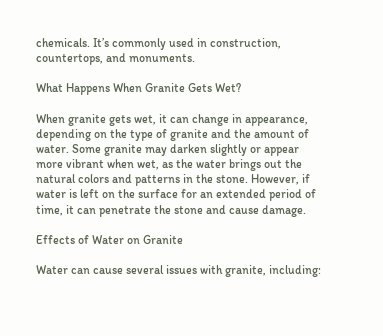chemicals. It’s commonly used in construction, countertops, and monuments.

What Happens When Granite Gets Wet?

When granite gets wet, it can change in appearance, depending on the type of granite and the amount of water. Some granite may darken slightly or appear more vibrant when wet, as the water brings out the natural colors and patterns in the stone. However, if water is left on the surface for an extended period of time, it can penetrate the stone and cause damage.

Effects of Water on Granite

Water can cause several issues with granite, including: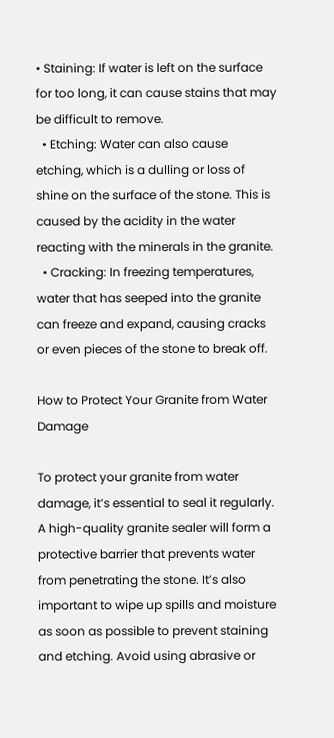• Staining: If water is left on the surface for too long, it can cause stains that may be difficult to remove.
  • Etching: Water can also cause etching, which is a dulling or loss of shine on the surface of the stone. This is caused by the acidity in the water reacting with the minerals in the granite.
  • Cracking: In freezing temperatures, water that has seeped into the granite can freeze and expand, causing cracks or even pieces of the stone to break off.

How to Protect Your Granite from Water Damage

To protect your granite from water damage, it’s essential to seal it regularly. A high-quality granite sealer will form a protective barrier that prevents water from penetrating the stone. It’s also important to wipe up spills and moisture as soon as possible to prevent staining and etching. Avoid using abrasive or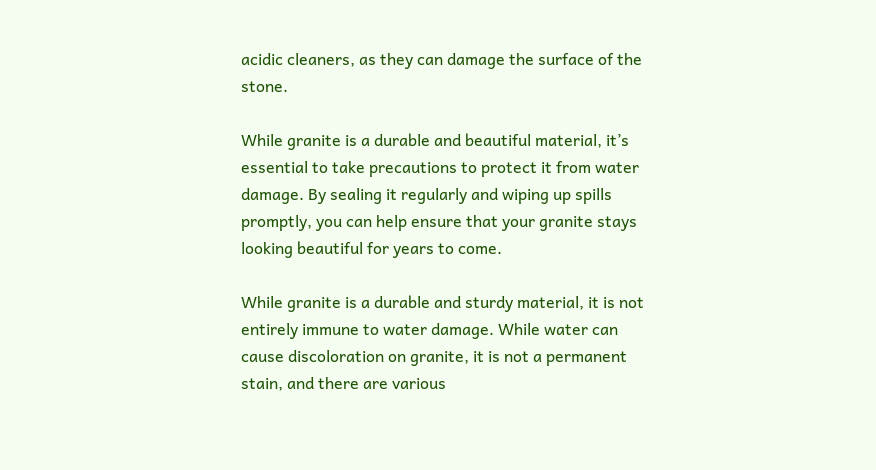acidic cleaners, as they can damage the surface of the stone.

While granite is a durable and beautiful material, it’s essential to take precautions to protect it from water damage. By sealing it regularly and wiping up spills promptly, you can help ensure that your granite stays looking beautiful for years to come.

While granite is a durable and sturdy material, it is not entirely immune to water damage. While water can cause discoloration on granite, it is not a permanent stain, and there are various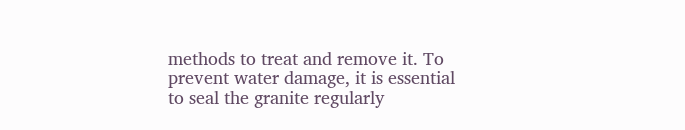methods to treat and remove it. To prevent water damage, it is essential to seal the granite regularly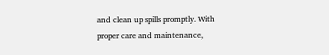and clean up spills promptly. With proper care and maintenance,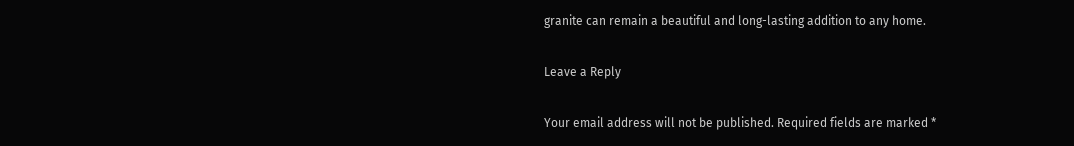granite can remain a beautiful and long-lasting addition to any home.

Leave a Reply

Your email address will not be published. Required fields are marked *